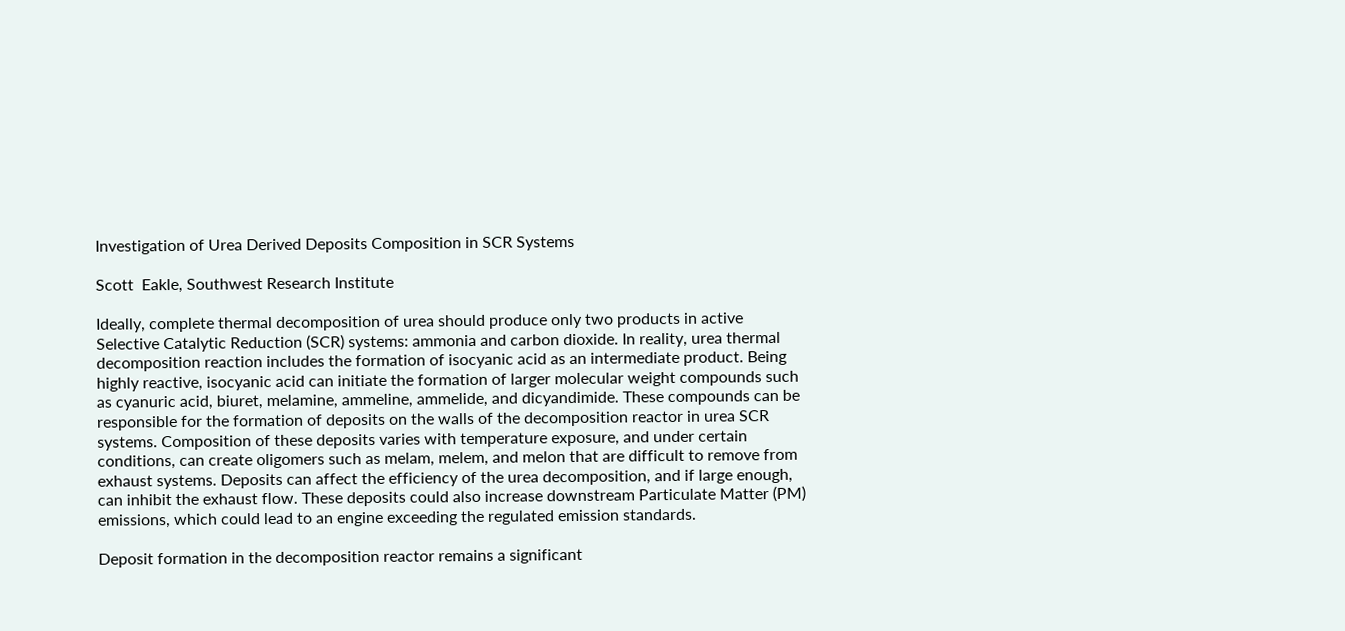Investigation of Urea Derived Deposits Composition in SCR Systems

Scott  Eakle, Southwest Research Institute

Ideally, complete thermal decomposition of urea should produce only two products in active Selective Catalytic Reduction (SCR) systems: ammonia and carbon dioxide. In reality, urea thermal decomposition reaction includes the formation of isocyanic acid as an intermediate product. Being highly reactive, isocyanic acid can initiate the formation of larger molecular weight compounds such as cyanuric acid, biuret, melamine, ammeline, ammelide, and dicyandimide. These compounds can be responsible for the formation of deposits on the walls of the decomposition reactor in urea SCR systems. Composition of these deposits varies with temperature exposure, and under certain conditions, can create oligomers such as melam, melem, and melon that are difficult to remove from exhaust systems. Deposits can affect the efficiency of the urea decomposition, and if large enough, can inhibit the exhaust flow. These deposits could also increase downstream Particulate Matter (PM) emissions, which could lead to an engine exceeding the regulated emission standards.

Deposit formation in the decomposition reactor remains a significant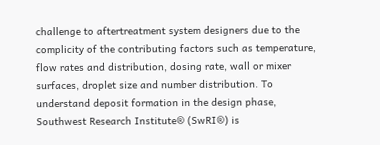challenge to aftertreatment system designers due to the complicity of the contributing factors such as temperature, flow rates and distribution, dosing rate, wall or mixer surfaces, droplet size and number distribution. To understand deposit formation in the design phase, Southwest Research Institute® (SwRI®) is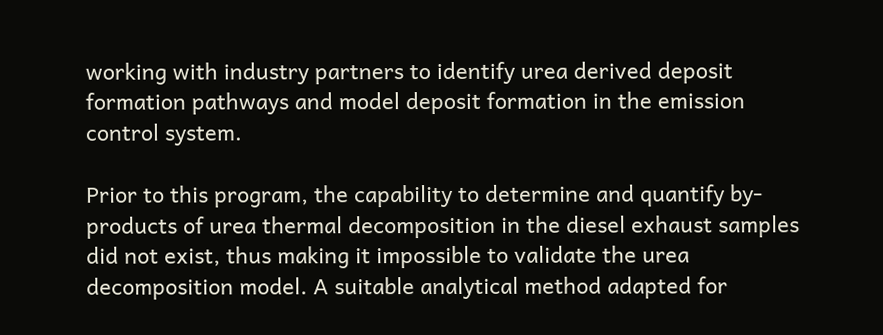working with industry partners to identify urea derived deposit formation pathways and model deposit formation in the emission control system.

Prior to this program, the capability to determine and quantify by-products of urea thermal decomposition in the diesel exhaust samples did not exist, thus making it impossible to validate the urea decomposition model. A suitable analytical method adapted for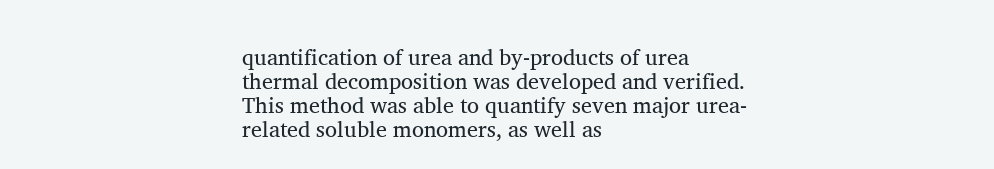quantification of urea and by-products of urea thermal decomposition was developed and verified. This method was able to quantify seven major urea-related soluble monomers, as well as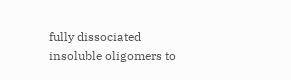fully dissociated insoluble oligomers to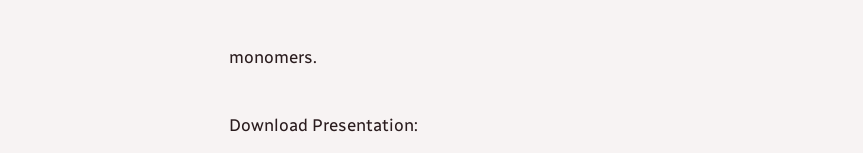monomers.

Download Presentation: